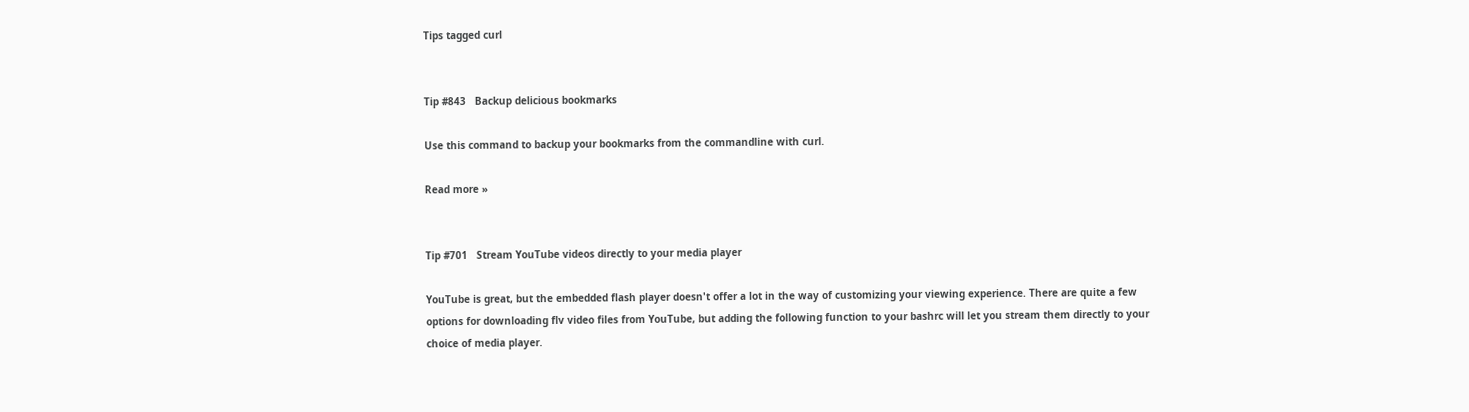Tips tagged curl


Tip #843   Backup delicious bookmarks

Use this command to backup your bookmarks from the commandline with curl.

Read more »


Tip #701   Stream YouTube videos directly to your media player

YouTube is great, but the embedded flash player doesn't offer a lot in the way of customizing your viewing experience. There are quite a few options for downloading flv video files from YouTube, but adding the following function to your bashrc will let you stream them directly to your choice of media player.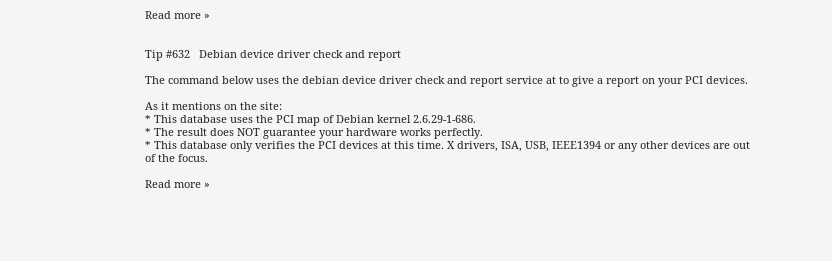Read more »


Tip #632   Debian device driver check and report

The command below uses the debian device driver check and report service at to give a report on your PCI devices.

As it mentions on the site:
* This database uses the PCI map of Debian kernel 2.6.29-1-686.
* The result does NOT guarantee your hardware works perfectly.
* This database only verifies the PCI devices at this time. X drivers, ISA, USB, IEEE1394 or any other devices are out of the focus.

Read more »